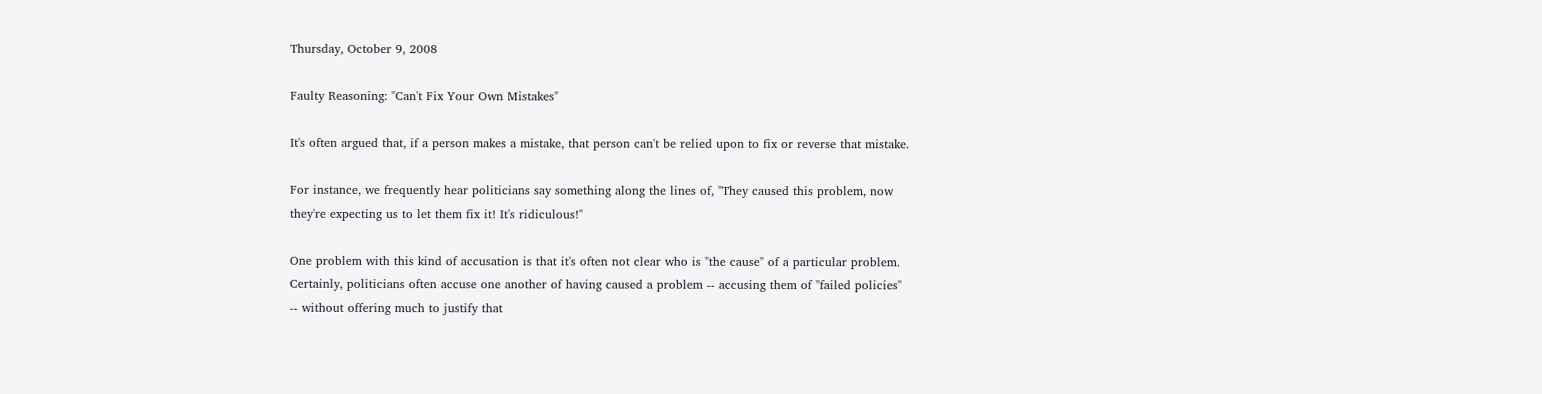Thursday, October 9, 2008

Faulty Reasoning: "Can't Fix Your Own Mistakes"

It's often argued that, if a person makes a mistake, that person can't be relied upon to fix or reverse that mistake.

For instance, we frequently hear politicians say something along the lines of, "They caused this problem, now they're expecting us to let them fix it! It's ridiculous!"

One problem with this kind of accusation is that it's often not clear who is "the cause" of a particular problem. Certainly, politicians often accuse one another of having caused a problem -- accusing them of "failed policies" -- without offering much to justify that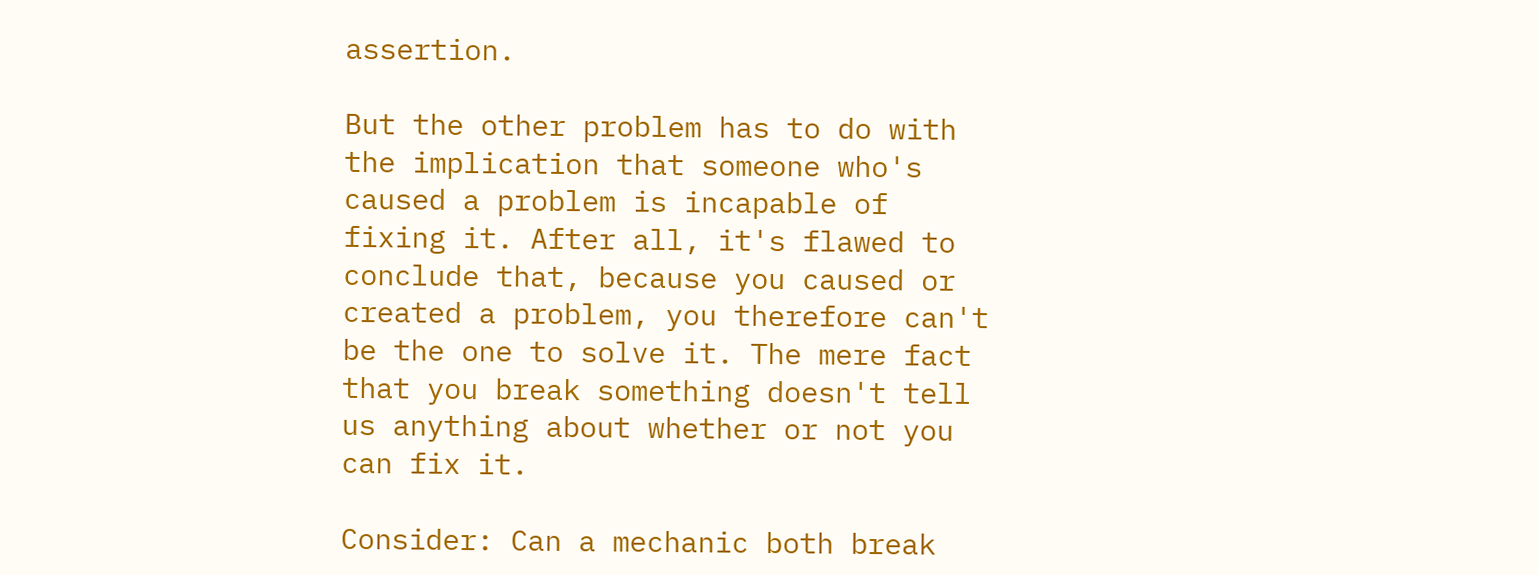assertion.

But the other problem has to do with the implication that someone who's caused a problem is incapable of fixing it. After all, it's flawed to conclude that, because you caused or created a problem, you therefore can't be the one to solve it. The mere fact that you break something doesn't tell us anything about whether or not you can fix it.

Consider: Can a mechanic both break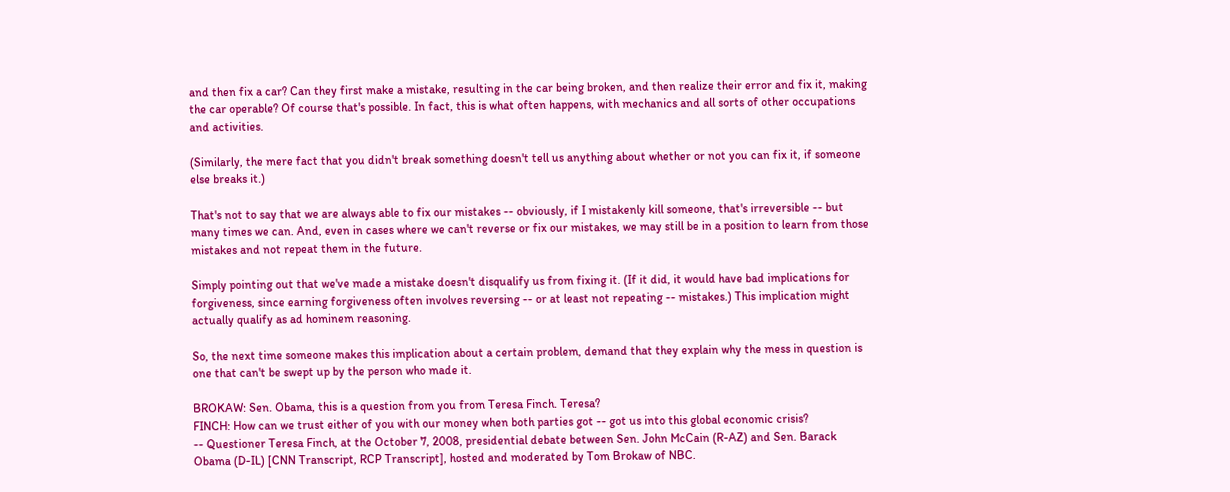and then fix a car? Can they first make a mistake, resulting in the car being broken, and then realize their error and fix it, making the car operable? Of course that's possible. In fact, this is what often happens, with mechanics and all sorts of other occupations and activities.

(Similarly, the mere fact that you didn't break something doesn't tell us anything about whether or not you can fix it, if someone else breaks it.)

That's not to say that we are always able to fix our mistakes -- obviously, if I mistakenly kill someone, that's irreversible -- but many times we can. And, even in cases where we can't reverse or fix our mistakes, we may still be in a position to learn from those mistakes and not repeat them in the future.

Simply pointing out that we've made a mistake doesn't disqualify us from fixing it. (If it did, it would have bad implications for forgiveness, since earning forgiveness often involves reversing -- or at least not repeating -- mistakes.) This implication might actually qualify as ad hominem reasoning.

So, the next time someone makes this implication about a certain problem, demand that they explain why the mess in question is one that can't be swept up by the person who made it.

BROKAW: Sen. Obama, this is a question from you from Teresa Finch. Teresa?
FINCH: How can we trust either of you with our money when both parties got -- got us into this global economic crisis?
-- Questioner Teresa Finch, at the October 7, 2008, presidential debate between Sen. John McCain (R-AZ) and Sen. Barack Obama (D-IL) [CNN Transcript, RCP Transcript], hosted and moderated by Tom Brokaw of NBC.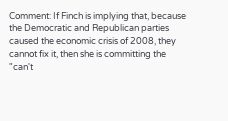Comment: If Finch is implying that, because the Democratic and Republican parties caused the economic crisis of 2008, they cannot fix it, then she is committing the "can't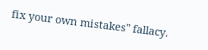fix your own mistakes" fallacy.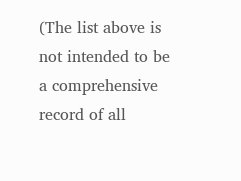(The list above is not intended to be a comprehensive record of all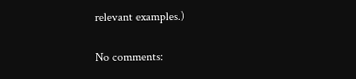relevant examples.)

No comments: